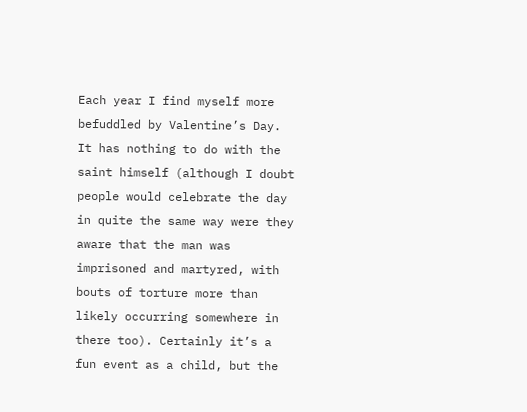Each year I find myself more befuddled by Valentine’s Day. It has nothing to do with the saint himself (although I doubt people would celebrate the day in quite the same way were they aware that the man was imprisoned and martyred, with bouts of torture more than likely occurring somewhere in there too). Certainly it’s a fun event as a child, but the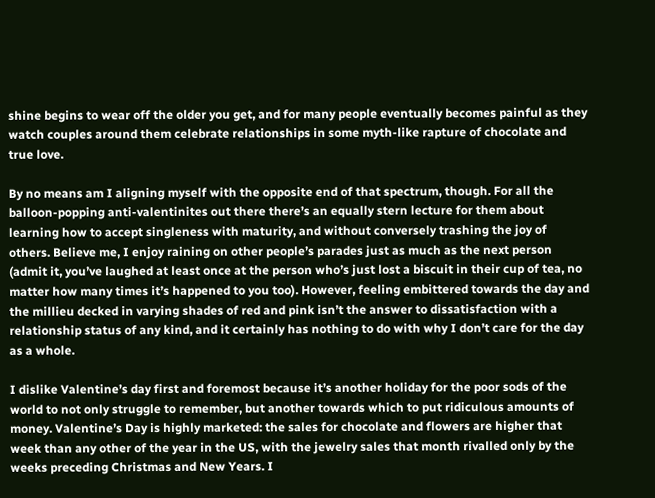shine begins to wear off the older you get, and for many people eventually becomes painful as they watch couples around them celebrate relationships in some myth-like rapture of chocolate and true love.

By no means am I aligning myself with the opposite end of that spectrum, though. For all the balloon-popping anti-valentinites out there there’s an equally stern lecture for them about learning how to accept singleness with maturity, and without conversely trashing the joy of others. Believe me, I enjoy raining on other people’s parades just as much as the next person (admit it, you’ve laughed at least once at the person who’s just lost a biscuit in their cup of tea, no matter how many times it’s happened to you too). However, feeling embittered towards the day and the millieu decked in varying shades of red and pink isn’t the answer to dissatisfaction with a relationship status of any kind, and it certainly has nothing to do with why I don’t care for the day as a whole.

I dislike Valentine’s day first and foremost because it’s another holiday for the poor sods of the world to not only struggle to remember, but another towards which to put ridiculous amounts of money. Valentine’s Day is highly marketed: the sales for chocolate and flowers are higher that week than any other of the year in the US, with the jewelry sales that month rivalled only by the weeks preceding Christmas and New Years. I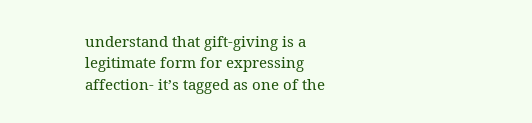understand that gift-giving is a legitimate form for expressing affection- it’s tagged as one of the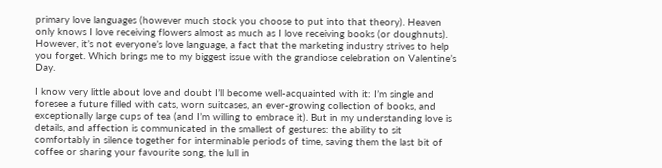primary love languages (however much stock you choose to put into that theory). Heaven only knows I love receiving flowers almost as much as I love receiving books (or doughnuts). However, it’s not everyone’s love language, a fact that the marketing industry strives to help you forget. Which brings me to my biggest issue with the grandiose celebration on Valentine’s Day.

I know very little about love and doubt I’ll become well-acquainted with it: I’m single and foresee a future filled with cats, worn suitcases, an ever-growing collection of books, and exceptionally large cups of tea (and I’m willing to embrace it). But in my understanding love is details, and affection is communicated in the smallest of gestures: the ability to sit comfortably in silence together for interminable periods of time, saving them the last bit of coffee or sharing your favourite song, the lull in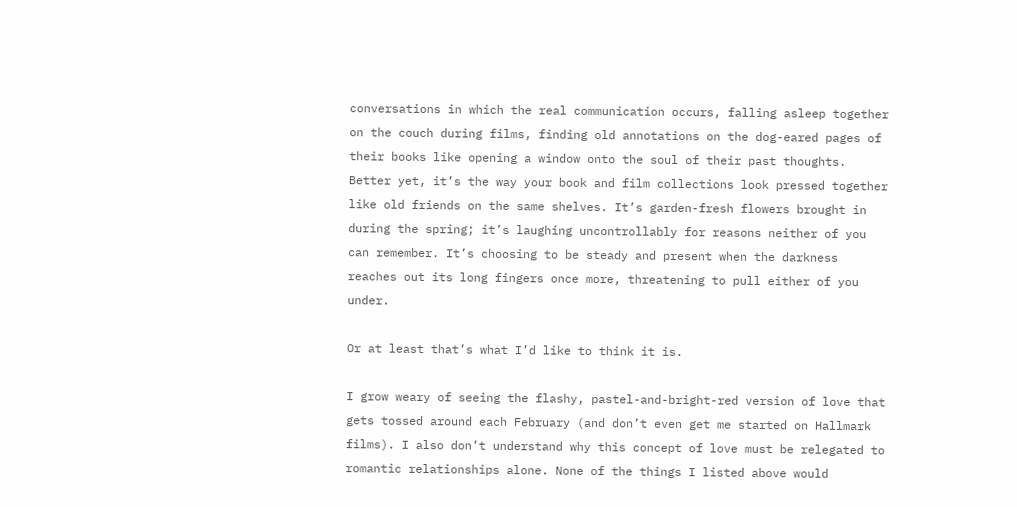conversations in which the real communication occurs, falling asleep together on the couch during films, finding old annotations on the dog-eared pages of their books like opening a window onto the soul of their past thoughts. Better yet, it’s the way your book and film collections look pressed together like old friends on the same shelves. It’s garden-fresh flowers brought in during the spring; it’s laughing uncontrollably for reasons neither of you can remember. It’s choosing to be steady and present when the darkness reaches out its long fingers once more, threatening to pull either of you under.

Or at least that’s what I’d like to think it is.

I grow weary of seeing the flashy, pastel-and-bright-red version of love that gets tossed around each February (and don’t even get me started on Hallmark films). I also don’t understand why this concept of love must be relegated to romantic relationships alone. None of the things I listed above would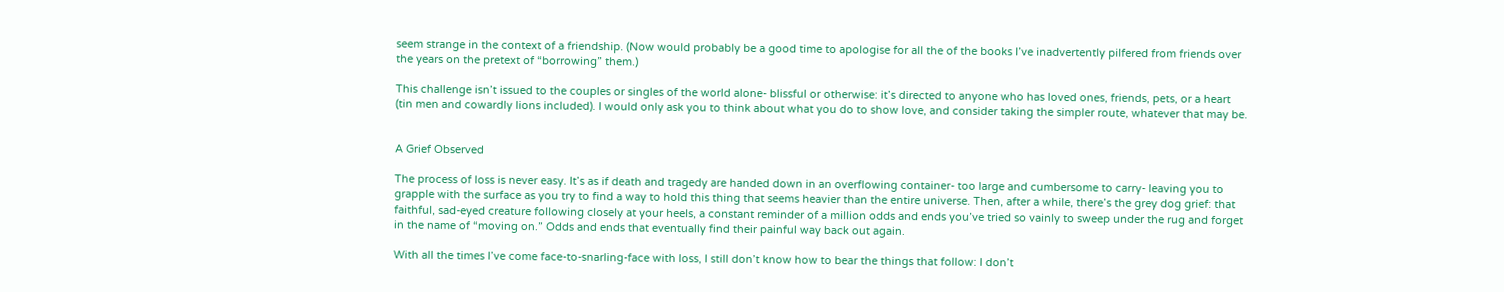seem strange in the context of a friendship. (Now would probably be a good time to apologise for all the of the books I’ve inadvertently pilfered from friends over the years on the pretext of “borrowing” them.)

This challenge isn’t issued to the couples or singles of the world alone- blissful or otherwise: it’s directed to anyone who has loved ones, friends, pets, or a heart (tin men and cowardly lions included). I would only ask you to think about what you do to show love, and consider taking the simpler route, whatever that may be.


A Grief Observed

The process of loss is never easy. It’s as if death and tragedy are handed down in an overflowing container- too large and cumbersome to carry- leaving you to grapple with the surface as you try to find a way to hold this thing that seems heavier than the entire universe. Then, after a while, there’s the grey dog grief: that faithful, sad-eyed creature following closely at your heels, a constant reminder of a million odds and ends you’ve tried so vainly to sweep under the rug and forget in the name of “moving on.” Odds and ends that eventually find their painful way back out again.

With all the times I’ve come face-to-snarling-face with loss, I still don’t know how to bear the things that follow: I don’t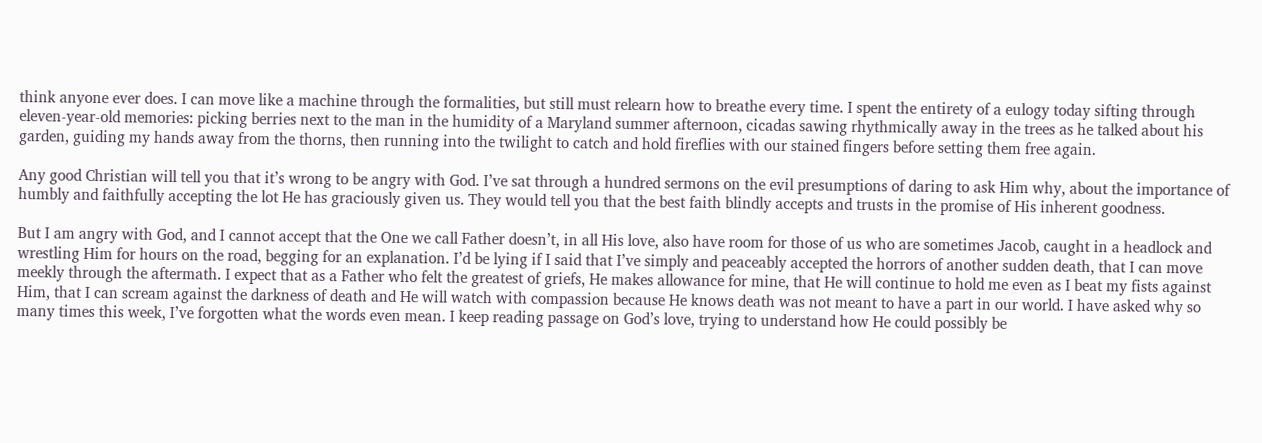think anyone ever does. I can move like a machine through the formalities, but still must relearn how to breathe every time. I spent the entirety of a eulogy today sifting through eleven-year-old memories: picking berries next to the man in the humidity of a Maryland summer afternoon, cicadas sawing rhythmically away in the trees as he talked about his garden, guiding my hands away from the thorns, then running into the twilight to catch and hold fireflies with our stained fingers before setting them free again.

Any good Christian will tell you that it’s wrong to be angry with God. I’ve sat through a hundred sermons on the evil presumptions of daring to ask Him why, about the importance of humbly and faithfully accepting the lot He has graciously given us. They would tell you that the best faith blindly accepts and trusts in the promise of His inherent goodness.

But I am angry with God, and I cannot accept that the One we call Father doesn’t, in all His love, also have room for those of us who are sometimes Jacob, caught in a headlock and wrestling Him for hours on the road, begging for an explanation. I’d be lying if I said that I’ve simply and peaceably accepted the horrors of another sudden death, that I can move meekly through the aftermath. I expect that as a Father who felt the greatest of griefs, He makes allowance for mine, that He will continue to hold me even as I beat my fists against Him, that I can scream against the darkness of death and He will watch with compassion because He knows death was not meant to have a part in our world. I have asked why so many times this week, I’ve forgotten what the words even mean. I keep reading passage on God’s love, trying to understand how He could possibly be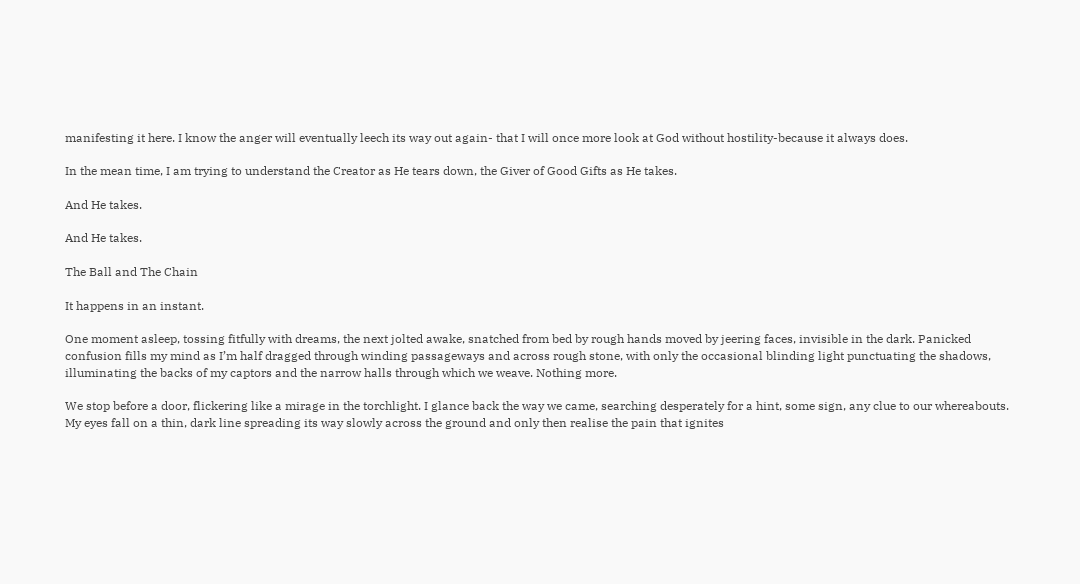manifesting it here. I know the anger will eventually leech its way out again- that I will once more look at God without hostility-because it always does.

In the mean time, I am trying to understand the Creator as He tears down, the Giver of Good Gifts as He takes.

And He takes.

And He takes.

The Ball and The Chain

It happens in an instant.

One moment asleep, tossing fitfully with dreams, the next jolted awake, snatched from bed by rough hands moved by jeering faces, invisible in the dark. Panicked confusion fills my mind as I’m half dragged through winding passageways and across rough stone, with only the occasional blinding light punctuating the shadows, illuminating the backs of my captors and the narrow halls through which we weave. Nothing more.

We stop before a door, flickering like a mirage in the torchlight. I glance back the way we came, searching desperately for a hint, some sign, any clue to our whereabouts. My eyes fall on a thin, dark line spreading its way slowly across the ground and only then realise the pain that ignites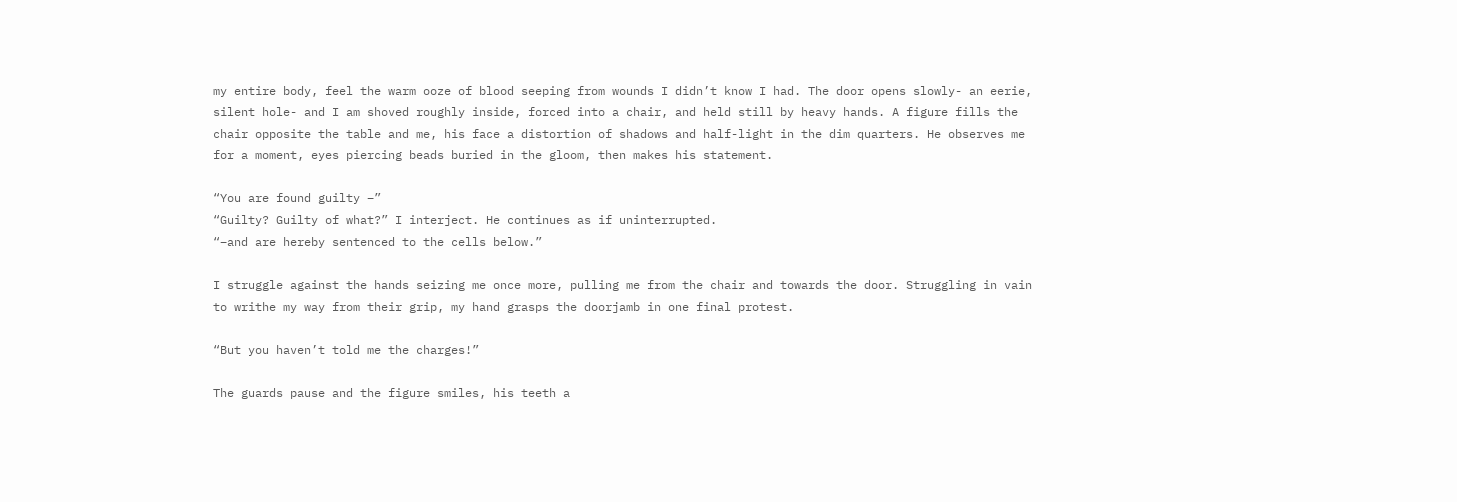my entire body, feel the warm ooze of blood seeping from wounds I didn’t know I had. The door opens slowly- an eerie, silent hole- and I am shoved roughly inside, forced into a chair, and held still by heavy hands. A figure fills the chair opposite the table and me, his face a distortion of shadows and half-light in the dim quarters. He observes me for a moment, eyes piercing beads buried in the gloom, then makes his statement.

“You are found guilty –”
“Guilty? Guilty of what?” I interject. He continues as if uninterrupted.
“–and are hereby sentenced to the cells below.”

I struggle against the hands seizing me once more, pulling me from the chair and towards the door. Struggling in vain to writhe my way from their grip, my hand grasps the doorjamb in one final protest.

“But you haven’t told me the charges!”

The guards pause and the figure smiles, his teeth a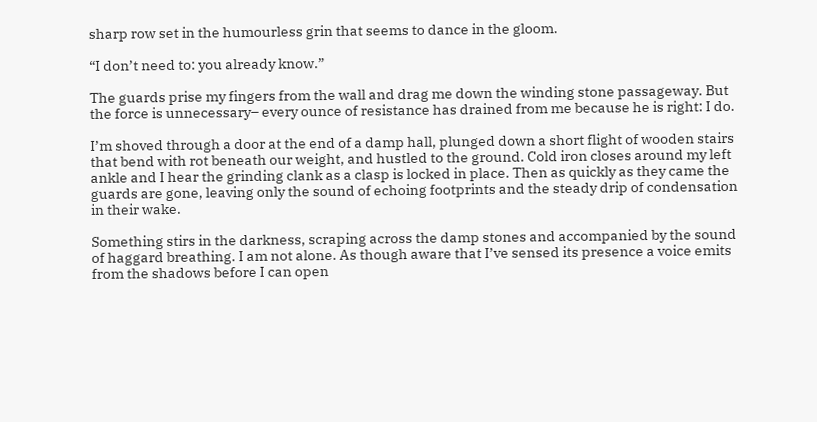sharp row set in the humourless grin that seems to dance in the gloom.

“I don’t need to: you already know.”

The guards prise my fingers from the wall and drag me down the winding stone passageway. But the force is unnecessary– every ounce of resistance has drained from me because he is right: I do.

I’m shoved through a door at the end of a damp hall, plunged down a short flight of wooden stairs that bend with rot beneath our weight, and hustled to the ground. Cold iron closes around my left ankle and I hear the grinding clank as a clasp is locked in place. Then as quickly as they came the guards are gone, leaving only the sound of echoing footprints and the steady drip of condensation in their wake.

Something stirs in the darkness, scraping across the damp stones and accompanied by the sound of haggard breathing. I am not alone. As though aware that I’ve sensed its presence a voice emits from the shadows before I can open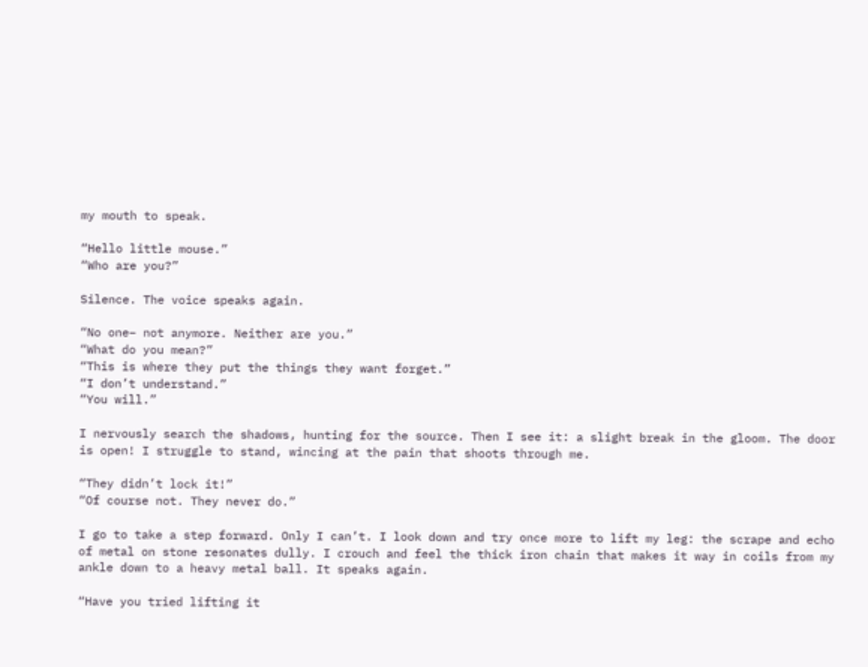my mouth to speak.

“Hello little mouse.”
“Who are you?”

Silence. The voice speaks again.

“No one– not anymore. Neither are you.”
“What do you mean?”
“This is where they put the things they want forget.”
“I don’t understand.”
“You will.”

I nervously search the shadows, hunting for the source. Then I see it: a slight break in the gloom. The door is open! I struggle to stand, wincing at the pain that shoots through me.

“They didn’t lock it!”
“Of course not. They never do.”

I go to take a step forward. Only I can’t. I look down and try once more to lift my leg: the scrape and echo of metal on stone resonates dully. I crouch and feel the thick iron chain that makes it way in coils from my ankle down to a heavy metal ball. It speaks again.

“Have you tried lifting it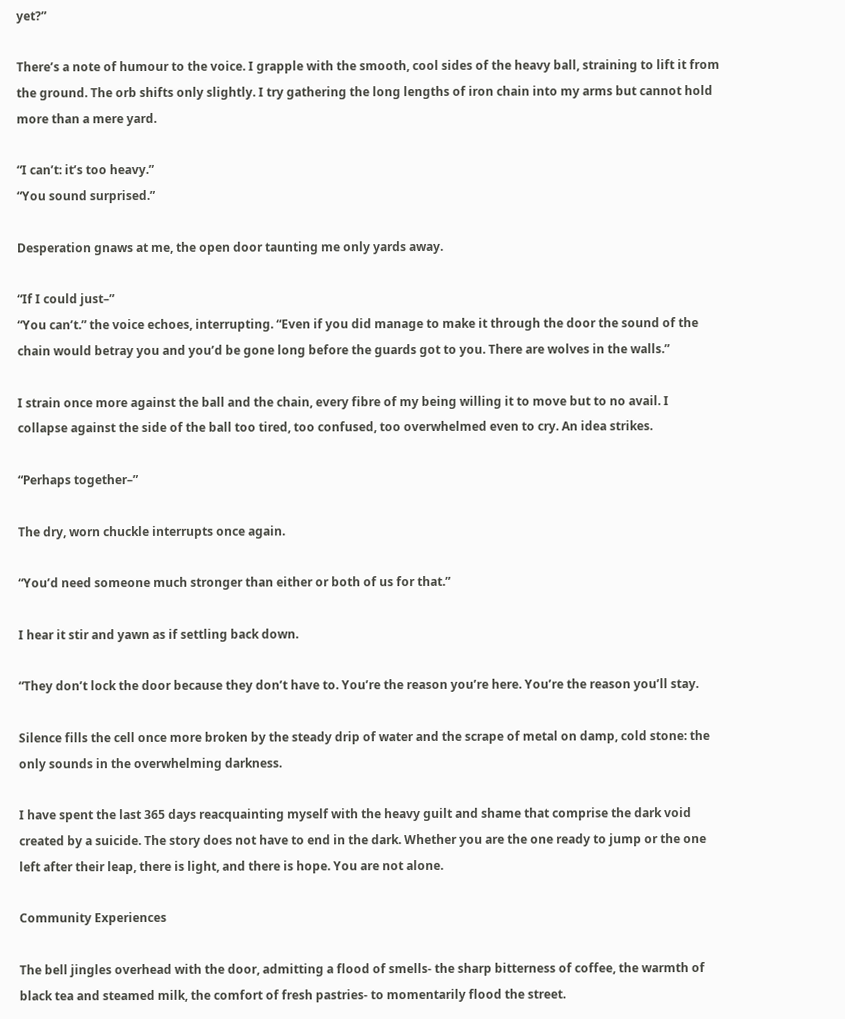yet?”

There’s a note of humour to the voice. I grapple with the smooth, cool sides of the heavy ball, straining to lift it from the ground. The orb shifts only slightly. I try gathering the long lengths of iron chain into my arms but cannot hold more than a mere yard.

“I can’t: it’s too heavy.”
“You sound surprised.”

Desperation gnaws at me, the open door taunting me only yards away.

“If I could just–”
“You can’t.” the voice echoes, interrupting. “Even if you did manage to make it through the door the sound of the chain would betray you and you’d be gone long before the guards got to you. There are wolves in the walls.”

I strain once more against the ball and the chain, every fibre of my being willing it to move but to no avail. I collapse against the side of the ball too tired, too confused, too overwhelmed even to cry. An idea strikes.

“Perhaps together–”

The dry, worn chuckle interrupts once again.

“You’d need someone much stronger than either or both of us for that.”

I hear it stir and yawn as if settling back down.

“They don’t lock the door because they don’t have to. You’re the reason you’re here. You’re the reason you’ll stay.

Silence fills the cell once more broken by the steady drip of water and the scrape of metal on damp, cold stone: the only sounds in the overwhelming darkness.

I have spent the last 365 days reacquainting myself with the heavy guilt and shame that comprise the dark void created by a suicide. The story does not have to end in the dark. Whether you are the one ready to jump or the one left after their leap, there is light, and there is hope. You are not alone.

Community Experiences

The bell jingles overhead with the door, admitting a flood of smells- the sharp bitterness of coffee, the warmth of black tea and steamed milk, the comfort of fresh pastries- to momentarily flood the street.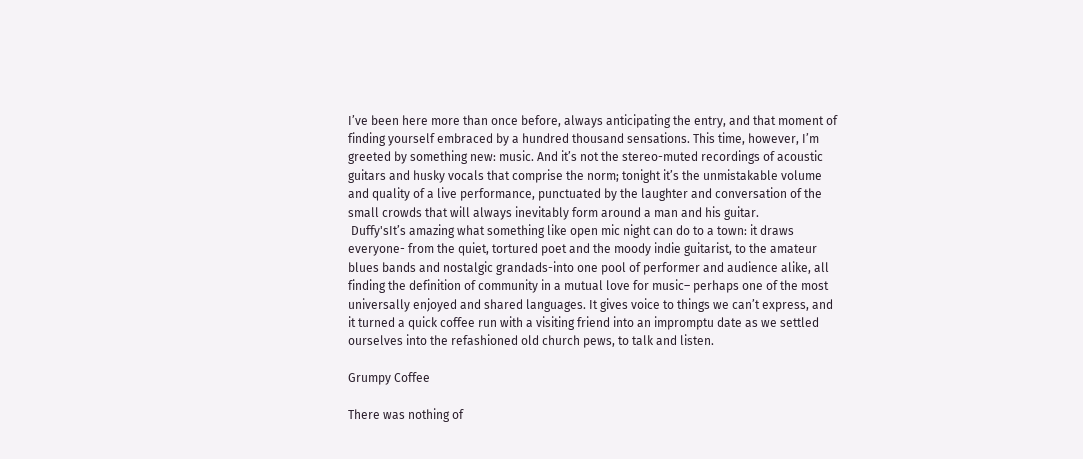I’ve been here more than once before, always anticipating the entry, and that moment of finding yourself embraced by a hundred thousand sensations. This time, however, I’m greeted by something new: music. And it’s not the stereo-muted recordings of acoustic guitars and husky vocals that comprise the norm; tonight it’s the unmistakable volume and quality of a live performance, punctuated by the laughter and conversation of the small crowds that will always inevitably form around a man and his guitar.
 Duffy'sIt’s amazing what something like open mic night can do to a town: it draws everyone- from the quiet, tortured poet and the moody indie guitarist, to the amateur blues bands and nostalgic grandads-into one pool of performer and audience alike, all finding the definition of community in a mutual love for music– perhaps one of the most universally enjoyed and shared languages. It gives voice to things we can’t express, and it turned a quick coffee run with a visiting friend into an impromptu date as we settled ourselves into the refashioned old church pews, to talk and listen.

Grumpy Coffee

There was nothing of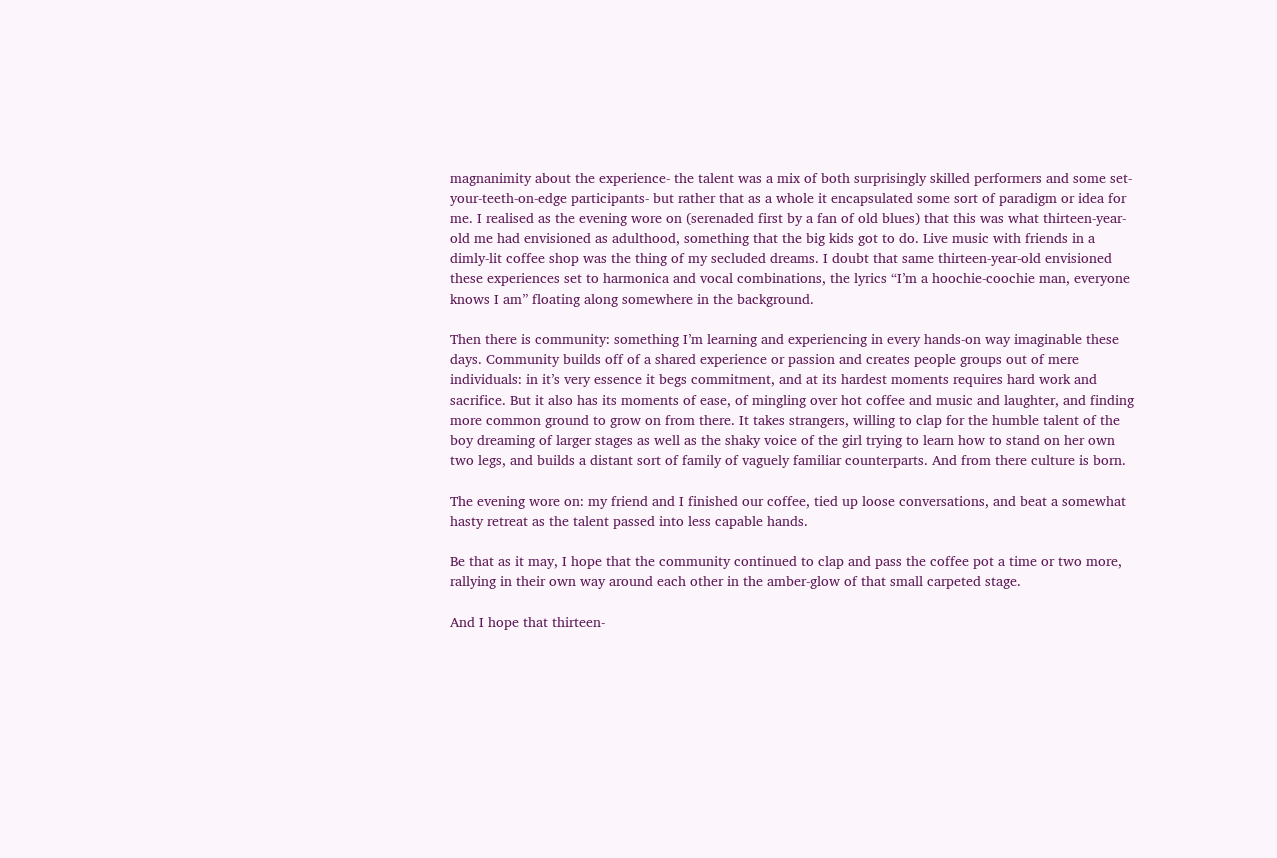magnanimity about the experience- the talent was a mix of both surprisingly skilled performers and some set-your-teeth-on-edge participants- but rather that as a whole it encapsulated some sort of paradigm or idea for me. I realised as the evening wore on (serenaded first by a fan of old blues) that this was what thirteen-year-old me had envisioned as adulthood, something that the big kids got to do. Live music with friends in a dimly-lit coffee shop was the thing of my secluded dreams. I doubt that same thirteen-year-old envisioned these experiences set to harmonica and vocal combinations, the lyrics “I’m a hoochie-coochie man, everyone knows I am” floating along somewhere in the background.

Then there is community: something I’m learning and experiencing in every hands-on way imaginable these days. Community builds off of a shared experience or passion and creates people groups out of mere individuals: in it’s very essence it begs commitment, and at its hardest moments requires hard work and sacrifice. But it also has its moments of ease, of mingling over hot coffee and music and laughter, and finding more common ground to grow on from there. It takes strangers, willing to clap for the humble talent of the boy dreaming of larger stages as well as the shaky voice of the girl trying to learn how to stand on her own two legs, and builds a distant sort of family of vaguely familiar counterparts. And from there culture is born.

The evening wore on: my friend and I finished our coffee, tied up loose conversations, and beat a somewhat hasty retreat as the talent passed into less capable hands.

Be that as it may, I hope that the community continued to clap and pass the coffee pot a time or two more, rallying in their own way around each other in the amber-glow of that small carpeted stage.

And I hope that thirteen-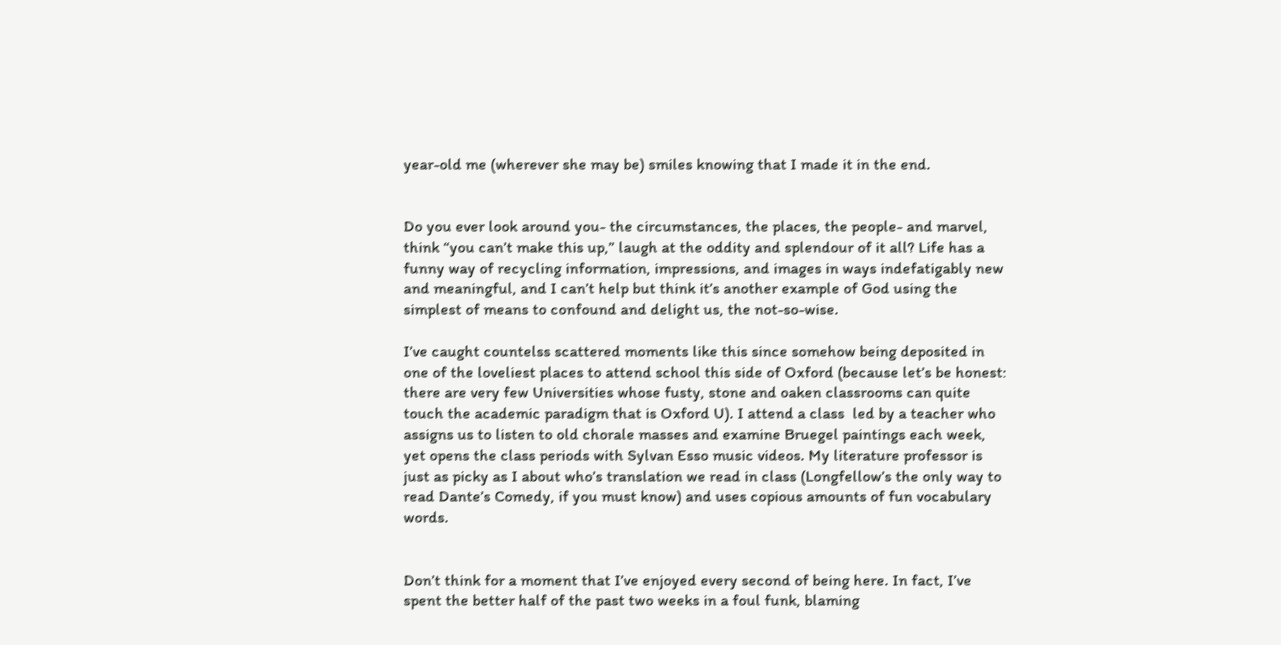year-old me (wherever she may be) smiles knowing that I made it in the end.


Do you ever look around you- the circumstances, the places, the people- and marvel, think “you can’t make this up,” laugh at the oddity and splendour of it all? Life has a funny way of recycling information, impressions, and images in ways indefatigably new and meaningful, and I can’t help but think it’s another example of God using the simplest of means to confound and delight us, the not-so-wise.

I’ve caught countelss scattered moments like this since somehow being deposited in one of the loveliest places to attend school this side of Oxford (because let’s be honest: there are very few Universities whose fusty, stone and oaken classrooms can quite touch the academic paradigm that is Oxford U). I attend a class  led by a teacher who assigns us to listen to old chorale masses and examine Bruegel paintings each week, yet opens the class periods with Sylvan Esso music videos. My literature professor is just as picky as I about who’s translation we read in class (Longfellow’s the only way to read Dante’s Comedy, if you must know) and uses copious amounts of fun vocabulary words.


Don’t think for a moment that I’ve enjoyed every second of being here. In fact, I’ve spent the better half of the past two weeks in a foul funk, blaming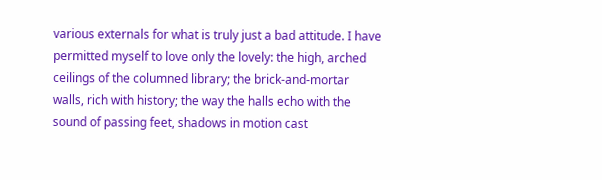various externals for what is truly just a bad attitude. I have permitted myself to love only the lovely: the high, arched ceilings of the columned library; the brick-and-mortar walls, rich with history; the way the halls echo with the sound of passing feet, shadows in motion cast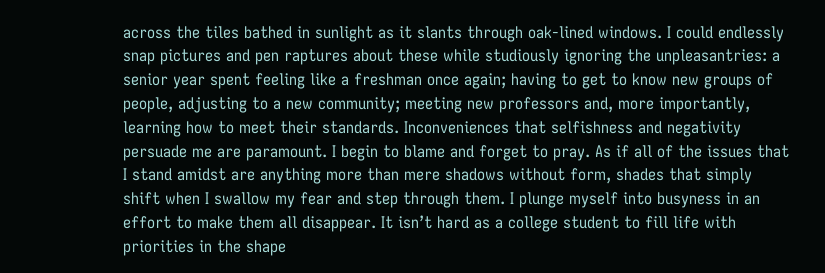across the tiles bathed in sunlight as it slants through oak-lined windows. I could endlessly snap pictures and pen raptures about these while studiously ignoring the unpleasantries: a senior year spent feeling like a freshman once again; having to get to know new groups of people, adjusting to a new community; meeting new professors and, more importantly, learning how to meet their standards. Inconveniences that selfishness and negativity persuade me are paramount. I begin to blame and forget to pray. As if all of the issues that I stand amidst are anything more than mere shadows without form, shades that simply shift when I swallow my fear and step through them. I plunge myself into busyness in an effort to make them all disappear. It isn’t hard as a college student to fill life with priorities in the shape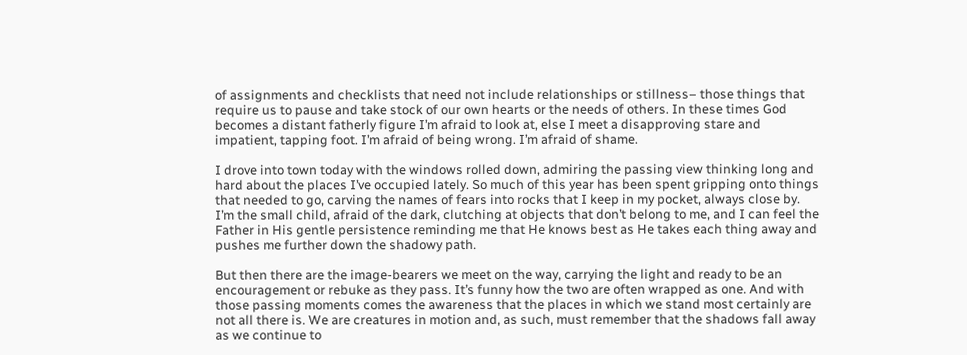of assignments and checklists that need not include relationships or stillness– those things that require us to pause and take stock of our own hearts or the needs of others. In these times God becomes a distant fatherly figure I’m afraid to look at, else I meet a disapproving stare and impatient, tapping foot. I’m afraid of being wrong. I’m afraid of shame.

I drove into town today with the windows rolled down, admiring the passing view thinking long and hard about the places I’ve occupied lately. So much of this year has been spent gripping onto things that needed to go, carving the names of fears into rocks that I keep in my pocket, always close by. I’m the small child, afraid of the dark, clutching at objects that don’t belong to me, and I can feel the Father in His gentle persistence reminding me that He knows best as He takes each thing away and pushes me further down the shadowy path.

But then there are the image-bearers we meet on the way, carrying the light and ready to be an encouragement or rebuke as they pass. It’s funny how the two are often wrapped as one. And with those passing moments comes the awareness that the places in which we stand most certainly are not all there is. We are creatures in motion and, as such, must remember that the shadows fall away as we continue to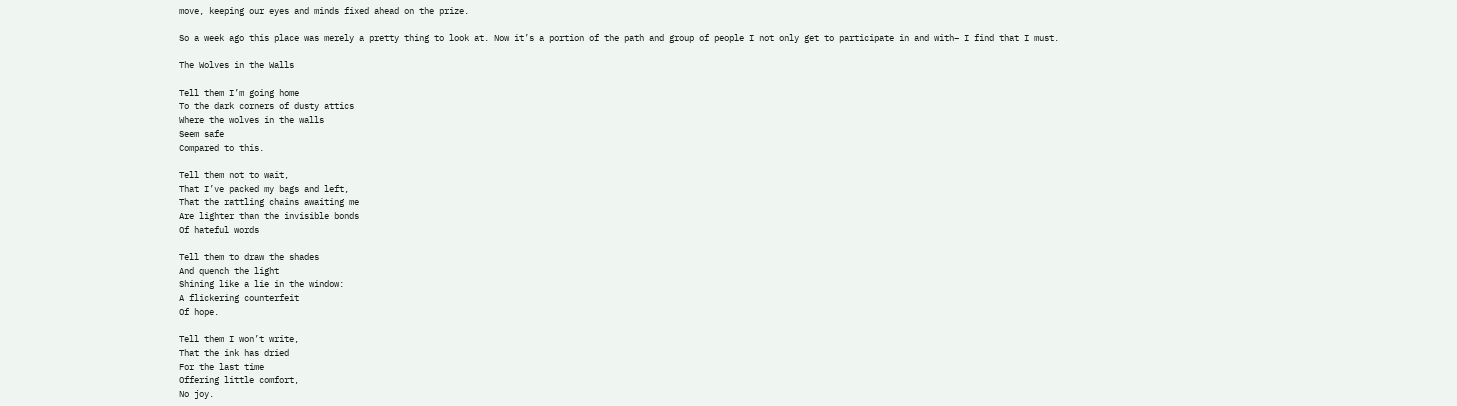move, keeping our eyes and minds fixed ahead on the prize.

So a week ago this place was merely a pretty thing to look at. Now it’s a portion of the path and group of people I not only get to participate in and with– I find that I must.

The Wolves in the Walls

Tell them I’m going home
To the dark corners of dusty attics
Where the wolves in the walls
Seem safe
Compared to this.

Tell them not to wait,
That I’ve packed my bags and left,
That the rattling chains awaiting me
Are lighter than the invisible bonds
Of hateful words

Tell them to draw the shades
And quench the light
Shining like a lie in the window:
A flickering counterfeit
Of hope.

Tell them I won’t write,
That the ink has dried
For the last time
Offering little comfort,
No joy.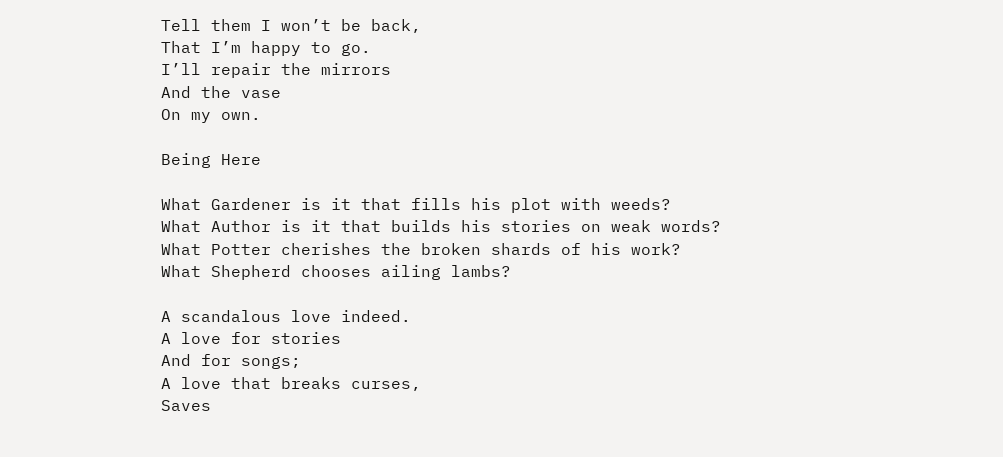Tell them I won’t be back,
That I’m happy to go.
I’ll repair the mirrors
And the vase
On my own.

Being Here

What Gardener is it that fills his plot with weeds?
What Author is it that builds his stories on weak words?
What Potter cherishes the broken shards of his work?
What Shepherd chooses ailing lambs?

A scandalous love indeed.
A love for stories
And for songs;
A love that breaks curses,
Saves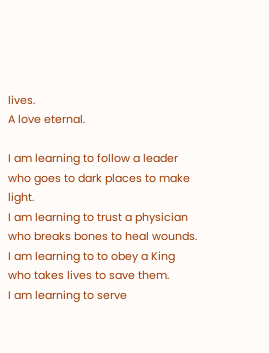lives.
A love eternal.

I am learning to follow a leader who goes to dark places to make light.
I am learning to trust a physician who breaks bones to heal wounds.
I am learning to to obey a King who takes lives to save them.
I am learning to serve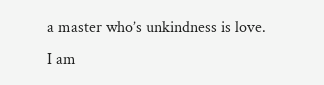a master who’s unkindness is love.
I am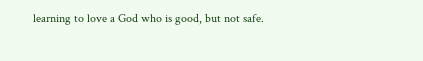learning to love a God who is good, but not safe.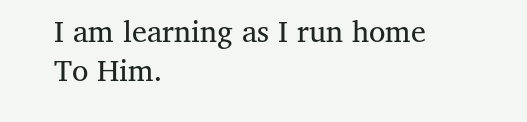I am learning as I run home
To Him.